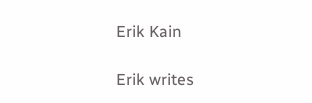Erik Kain

Erik writes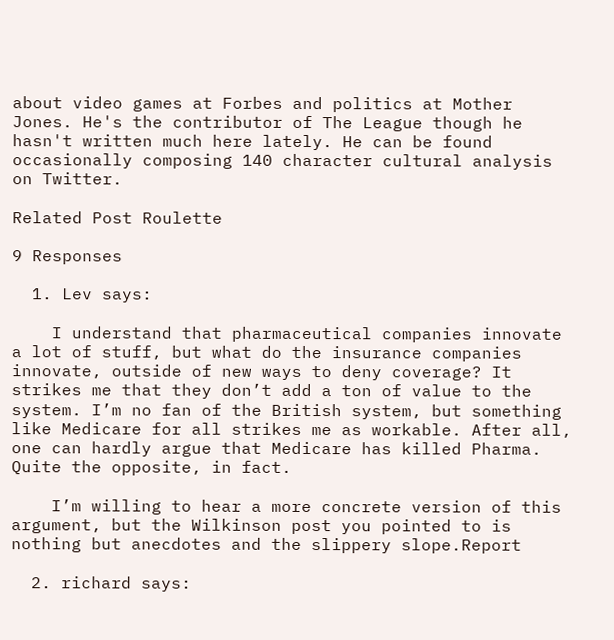about video games at Forbes and politics at Mother Jones. He's the contributor of The League though he hasn't written much here lately. He can be found occasionally composing 140 character cultural analysis on Twitter.

Related Post Roulette

9 Responses

  1. Lev says:

    I understand that pharmaceutical companies innovate a lot of stuff, but what do the insurance companies innovate, outside of new ways to deny coverage? It strikes me that they don’t add a ton of value to the system. I’m no fan of the British system, but something like Medicare for all strikes me as workable. After all, one can hardly argue that Medicare has killed Pharma. Quite the opposite, in fact.

    I’m willing to hear a more concrete version of this argument, but the Wilkinson post you pointed to is nothing but anecdotes and the slippery slope.Report

  2. richard says: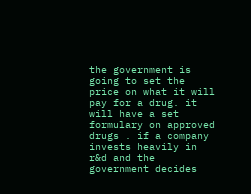the government is going to set the price on what it will pay for a drug. it will have a set formulary on approved drugs . if a company invests heavily in r&d and the government decides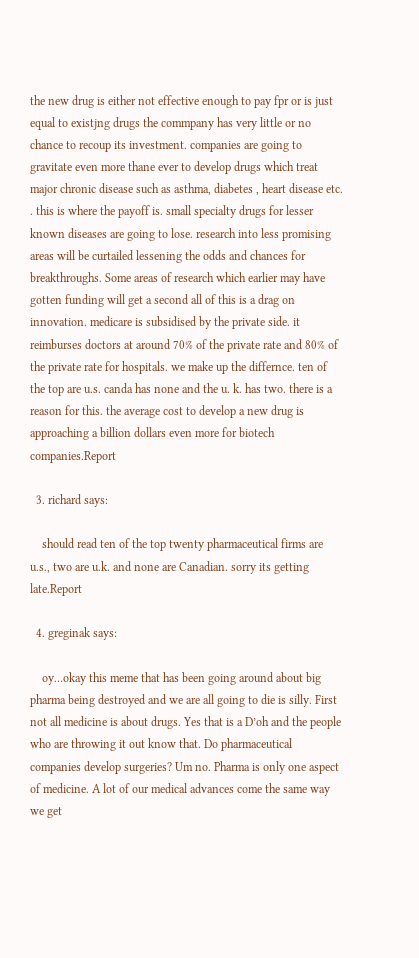the new drug is either not effective enough to pay fpr or is just equal to existjng drugs the commpany has very little or no chance to recoup its investment. companies are going to gravitate even more thane ever to develop drugs which treat major chronic disease such as asthma, diabetes , heart disease etc. . this is where the payoff is. small specialty drugs for lesser known diseases are going to lose. research into less promising areas will be curtailed lessening the odds and chances for breakthroughs. Some areas of research which earlier may have gotten funding will get a second all of this is a drag on innovation. medicare is subsidised by the private side. it reimburses doctors at around 70% of the private rate and 80% of the private rate for hospitals. we make up the differnce. ten of the top are u.s. canda has none and the u. k. has two. there is a reason for this. the average cost to develop a new drug is approaching a billion dollars even more for biotech companies.Report

  3. richard says:

    should read ten of the top twenty pharmaceutical firms are u.s., two are u.k. and none are Canadian. sorry its getting late.Report

  4. greginak says:

    oy…okay this meme that has been going around about big pharma being destroyed and we are all going to die is silly. First not all medicine is about drugs. Yes that is a D’oh and the people who are throwing it out know that. Do pharmaceutical companies develop surgeries? Um no. Pharma is only one aspect of medicine. A lot of our medical advances come the same way we get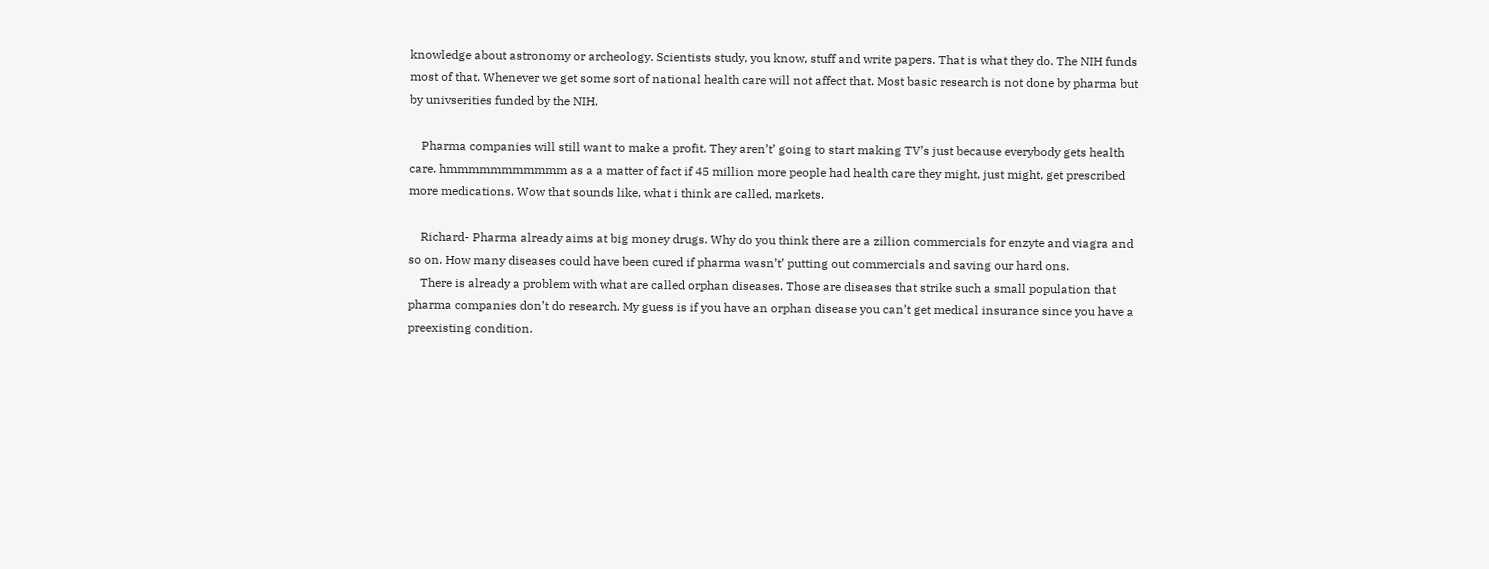knowledge about astronomy or archeology. Scientists study, you know, stuff and write papers. That is what they do. The NIH funds most of that. Whenever we get some sort of national health care will not affect that. Most basic research is not done by pharma but by univserities funded by the NIH.

    Pharma companies will still want to make a profit. They aren’t’ going to start making TV’s just because everybody gets health care. hmmmmmmmmmmm as a a matter of fact if 45 million more people had health care they might, just might, get prescribed more medications. Wow that sounds like, what i think are called, markets.

    Richard- Pharma already aims at big money drugs. Why do you think there are a zillion commercials for enzyte and viagra and so on. How many diseases could have been cured if pharma wasn’t’ putting out commercials and saving our hard ons.
    There is already a problem with what are called orphan diseases. Those are diseases that strike such a small population that pharma companies don’t do research. My guess is if you have an orphan disease you can’t get medical insurance since you have a preexisting condition.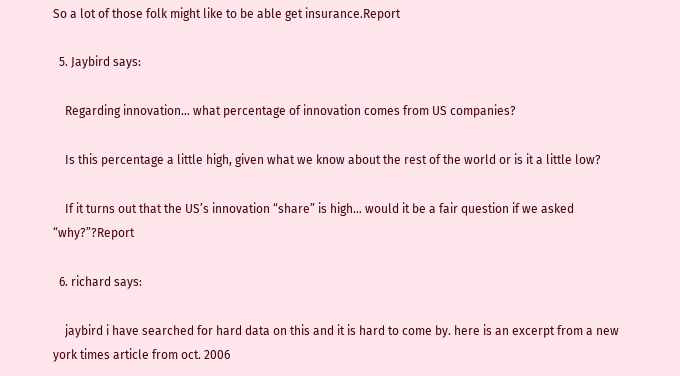So a lot of those folk might like to be able get insurance.Report

  5. Jaybird says:

    Regarding innovation… what percentage of innovation comes from US companies?

    Is this percentage a little high, given what we know about the rest of the world or is it a little low?

    If it turns out that the US’s innovation “share” is high… would it be a fair question if we asked “why?”?Report

  6. richard says:

    jaybird i have searched for hard data on this and it is hard to come by. here is an excerpt from a new york times article from oct. 2006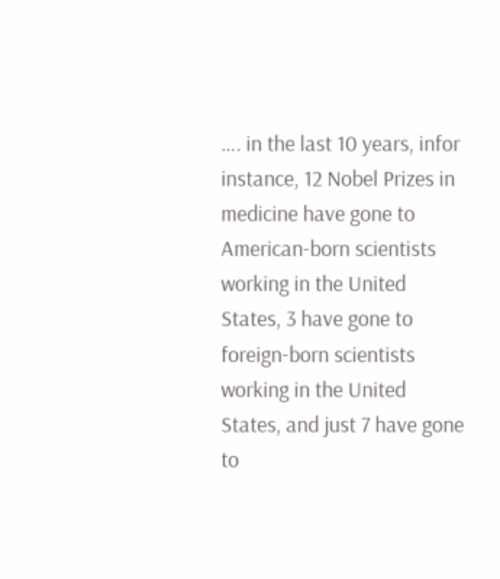…. in the last 10 years, infor instance, 12 Nobel Prizes in medicine have gone to American-born scientists working in the United States, 3 have gone to foreign-born scientists working in the United States, and just 7 have gone to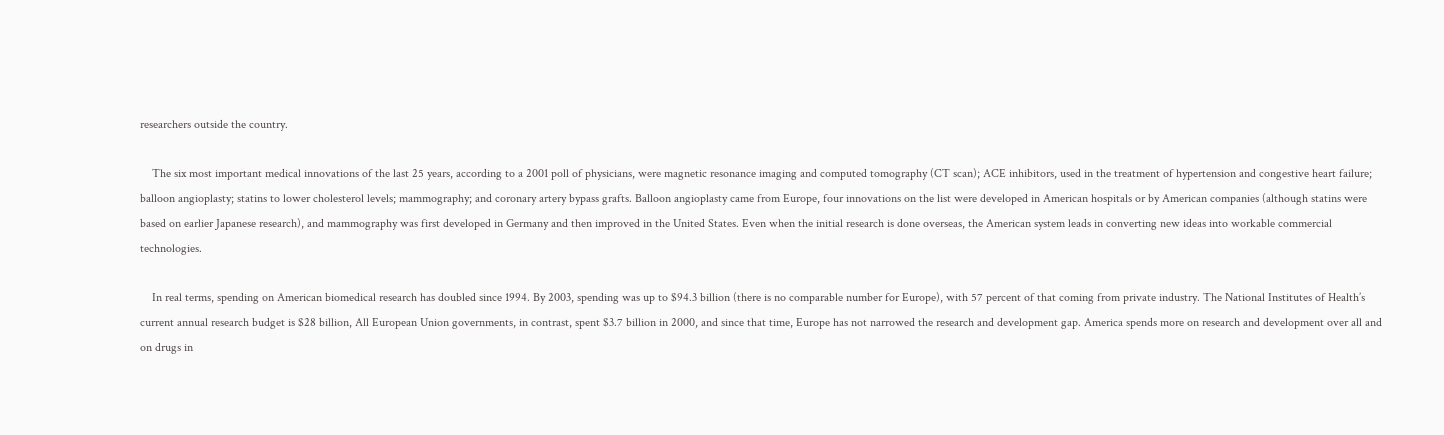researchers outside the country.

    The six most important medical innovations of the last 25 years, according to a 2001 poll of physicians, were magnetic resonance imaging and computed tomography (CT scan); ACE inhibitors, used in the treatment of hypertension and congestive heart failure; balloon angioplasty; statins to lower cholesterol levels; mammography; and coronary artery bypass grafts. Balloon angioplasty came from Europe, four innovations on the list were developed in American hospitals or by American companies (although statins were based on earlier Japanese research), and mammography was first developed in Germany and then improved in the United States. Even when the initial research is done overseas, the American system leads in converting new ideas into workable commercial technologies.

    In real terms, spending on American biomedical research has doubled since 1994. By 2003, spending was up to $94.3 billion (there is no comparable number for Europe), with 57 percent of that coming from private industry. The National Institutes of Health’s current annual research budget is $28 billion, All European Union governments, in contrast, spent $3.7 billion in 2000, and since that time, Europe has not narrowed the research and development gap. America spends more on research and development over all and on drugs in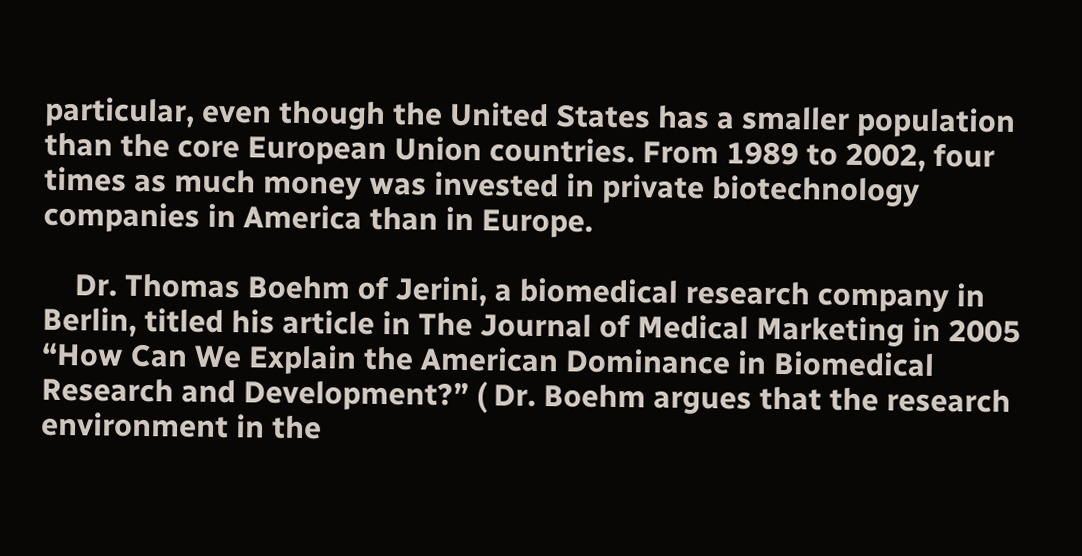particular, even though the United States has a smaller population than the core European Union countries. From 1989 to 2002, four times as much money was invested in private biotechnology companies in America than in Europe.

    Dr. Thomas Boehm of Jerini, a biomedical research company in Berlin, titled his article in The Journal of Medical Marketing in 2005 “How Can We Explain the American Dominance in Biomedical Research and Development?” ( Dr. Boehm argues that the research environment in the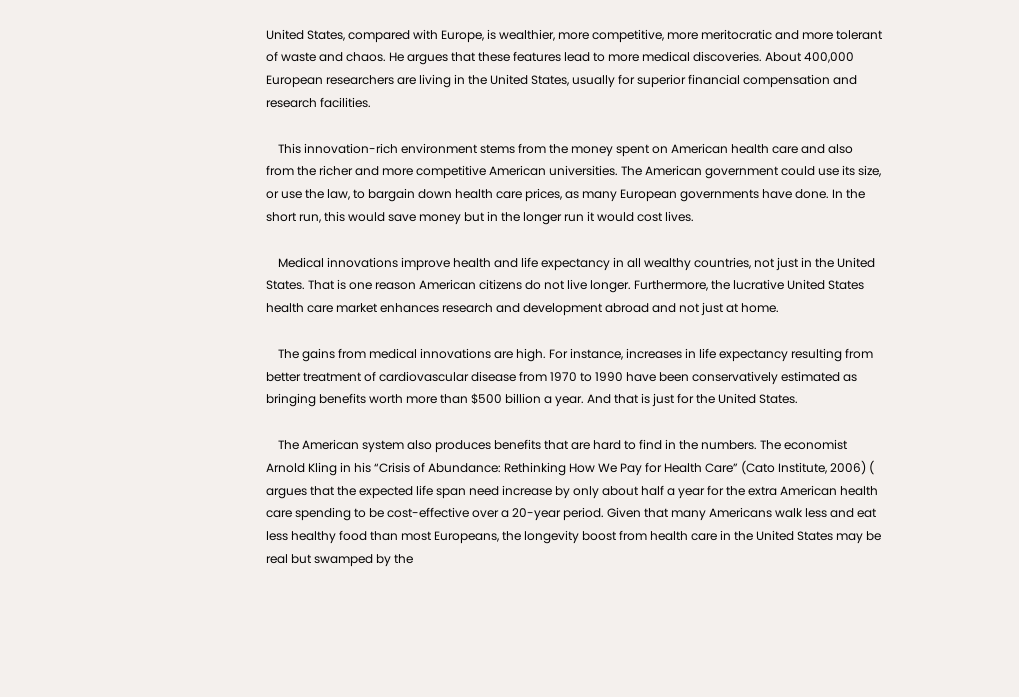United States, compared with Europe, is wealthier, more competitive, more meritocratic and more tolerant of waste and chaos. He argues that these features lead to more medical discoveries. About 400,000 European researchers are living in the United States, usually for superior financial compensation and research facilities.

    This innovation-rich environment stems from the money spent on American health care and also from the richer and more competitive American universities. The American government could use its size, or use the law, to bargain down health care prices, as many European governments have done. In the short run, this would save money but in the longer run it would cost lives.

    Medical innovations improve health and life expectancy in all wealthy countries, not just in the United States. That is one reason American citizens do not live longer. Furthermore, the lucrative United States health care market enhances research and development abroad and not just at home.

    The gains from medical innovations are high. For instance, increases in life expectancy resulting from better treatment of cardiovascular disease from 1970 to 1990 have been conservatively estimated as bringing benefits worth more than $500 billion a year. And that is just for the United States.

    The American system also produces benefits that are hard to find in the numbers. The economist Arnold Kling in his “Crisis of Abundance: Rethinking How We Pay for Health Care” (Cato Institute, 2006) ( argues that the expected life span need increase by only about half a year for the extra American health care spending to be cost-effective over a 20-year period. Given that many Americans walk less and eat less healthy food than most Europeans, the longevity boost from health care in the United States may be real but swamped by the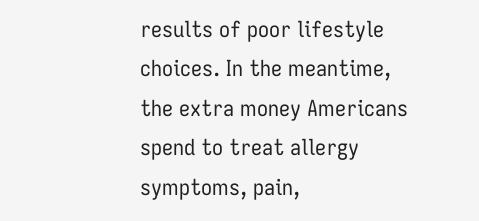results of poor lifestyle choices. In the meantime, the extra money Americans spend to treat allergy symptoms, pain,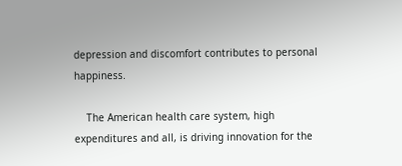depression and discomfort contributes to personal happiness.

    The American health care system, high expenditures and all, is driving innovation for the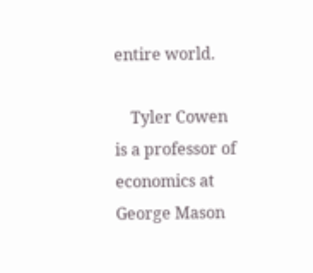entire world.

    Tyler Cowen is a professor of economics at George Mason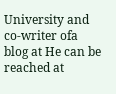University and co-writer ofa blog at He can be reached at